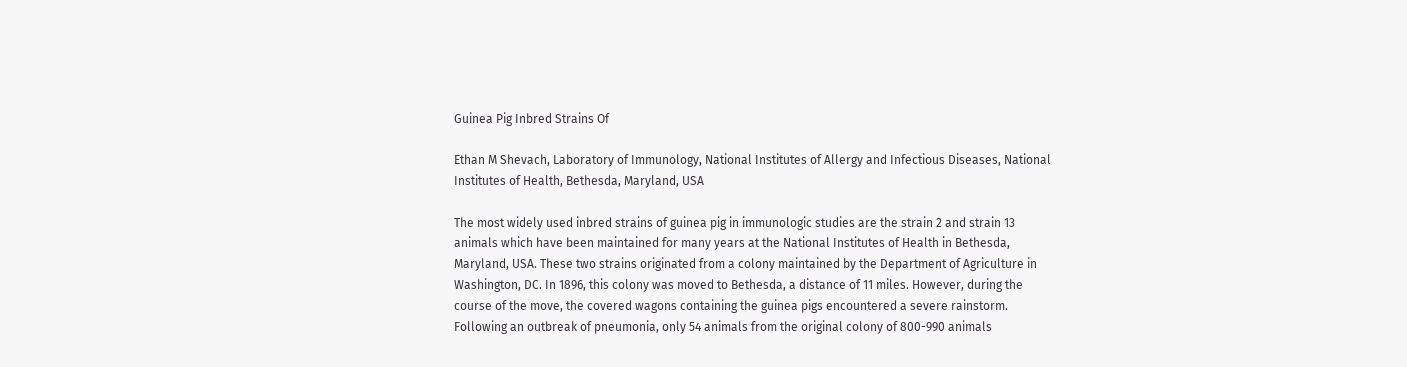Guinea Pig Inbred Strains Of

Ethan M Shevach, Laboratory of Immunology, National Institutes of Allergy and Infectious Diseases, National Institutes of Health, Bethesda, Maryland, USA

The most widely used inbred strains of guinea pig in immunologic studies are the strain 2 and strain 13 animals which have been maintained for many years at the National Institutes of Health in Bethesda, Maryland, USA. These two strains originated from a colony maintained by the Department of Agriculture in Washington, DC. In 1896, this colony was moved to Bethesda, a distance of 11 miles. However, during the course of the move, the covered wagons containing the guinea pigs encountered a severe rainstorm. Following an outbreak of pneumonia, only 54 animals from the original colony of 800-990 animals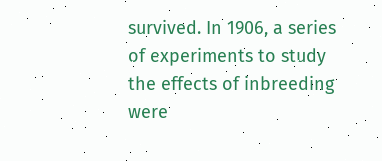survived. In 1906, a series of experiments to study the effects of inbreeding were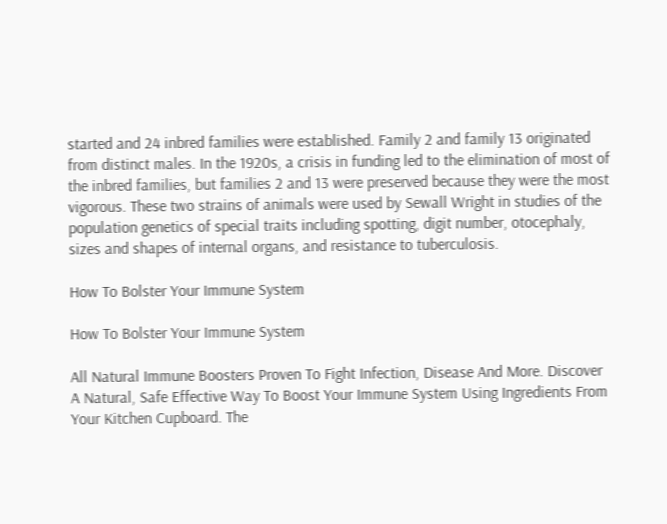started and 24 inbred families were established. Family 2 and family 13 originated from distinct males. In the 1920s, a crisis in funding led to the elimination of most of the inbred families, but families 2 and 13 were preserved because they were the most vigorous. These two strains of animals were used by Sewall Wright in studies of the population genetics of special traits including spotting, digit number, otocephaly, sizes and shapes of internal organs, and resistance to tuberculosis.

How To Bolster Your Immune System

How To Bolster Your Immune System

All Natural Immune Boosters Proven To Fight Infection, Disease And More. Discover A Natural, Safe Effective Way To Boost Your Immune System Using Ingredients From Your Kitchen Cupboard. The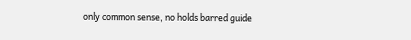only common sense, no holds barred guide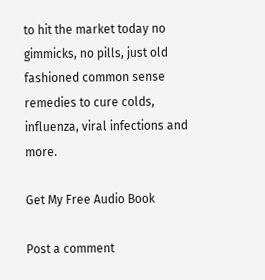to hit the market today no gimmicks, no pills, just old fashioned common sense remedies to cure colds, influenza, viral infections and more.

Get My Free Audio Book

Post a comment